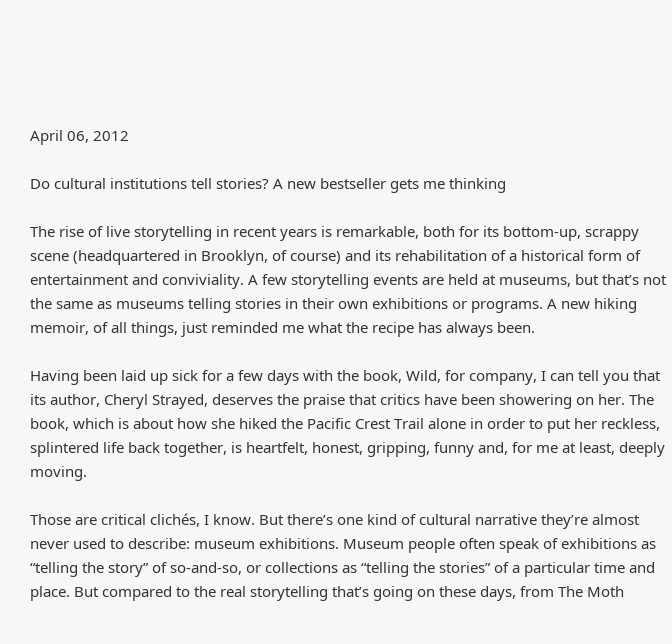April 06, 2012

Do cultural institutions tell stories? A new bestseller gets me thinking

The rise of live storytelling in recent years is remarkable, both for its bottom-up, scrappy scene (headquartered in Brooklyn, of course) and its rehabilitation of a historical form of entertainment and conviviality. A few storytelling events are held at museums, but that’s not the same as museums telling stories in their own exhibitions or programs. A new hiking memoir, of all things, just reminded me what the recipe has always been.

Having been laid up sick for a few days with the book, Wild, for company, I can tell you that its author, Cheryl Strayed, deserves the praise that critics have been showering on her. The book, which is about how she hiked the Pacific Crest Trail alone in order to put her reckless, splintered life back together, is heartfelt, honest, gripping, funny and, for me at least, deeply moving.

Those are critical clichés, I know. But there’s one kind of cultural narrative they’re almost never used to describe: museum exhibitions. Museum people often speak of exhibitions as “telling the story” of so-and-so, or collections as “telling the stories” of a particular time and place. But compared to the real storytelling that’s going on these days, from The Moth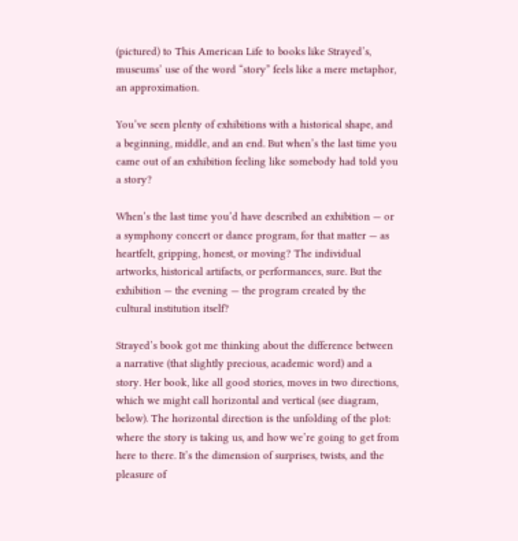(pictured) to This American Life to books like Strayed’s, museums’ use of the word “story” feels like a mere metaphor, an approximation.

You’ve seen plenty of exhibitions with a historical shape, and a beginning, middle, and an end. But when’s the last time you came out of an exhibition feeling like somebody had told you a story?

When’s the last time you’d have described an exhibition — or a symphony concert or dance program, for that matter — as heartfelt, gripping, honest, or moving? The individual artworks, historical artifacts, or performances, sure. But the exhibition — the evening — the program created by the cultural institution itself?

Strayed’s book got me thinking about the difference between a narrative (that slightly precious, academic word) and a story. Her book, like all good stories, moves in two directions, which we might call horizontal and vertical (see diagram, below). The horizontal direction is the unfolding of the plot: where the story is taking us, and how we’re going to get from here to there. It’s the dimension of surprises, twists, and the pleasure of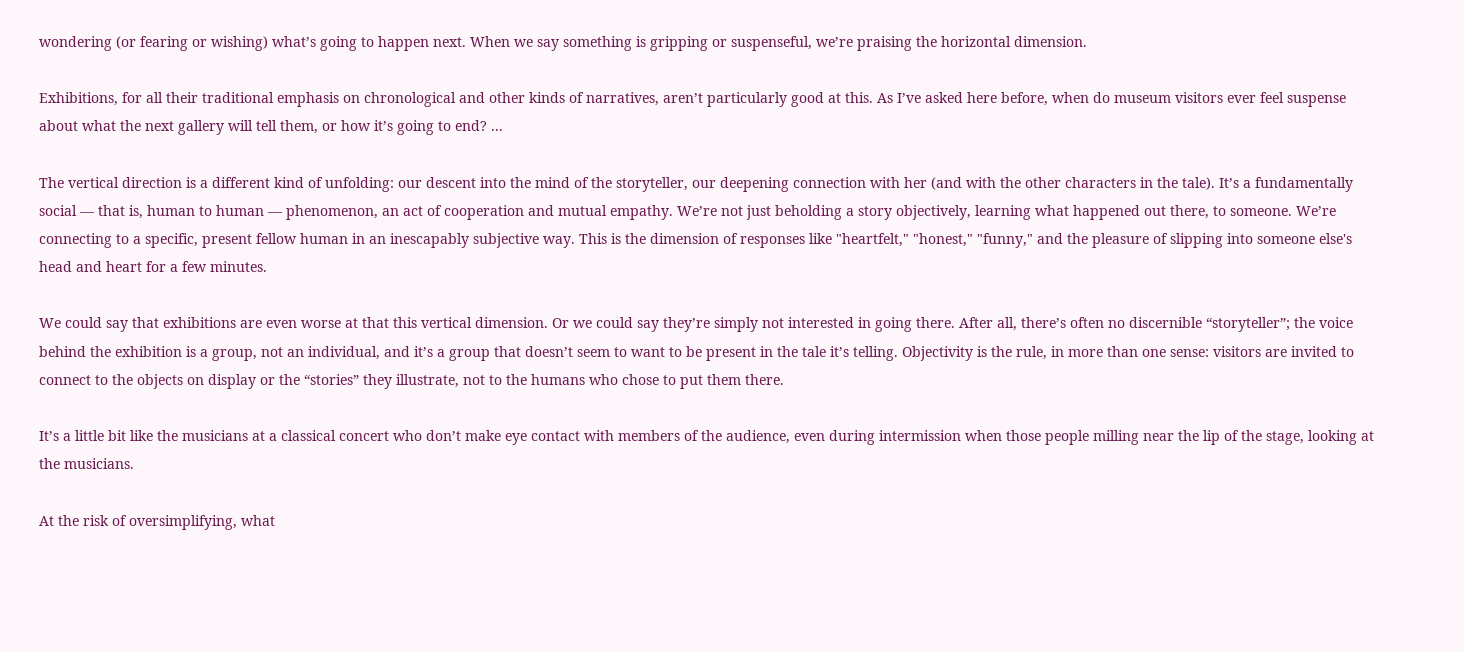wondering (or fearing or wishing) what’s going to happen next. When we say something is gripping or suspenseful, we’re praising the horizontal dimension.

Exhibitions, for all their traditional emphasis on chronological and other kinds of narratives, aren’t particularly good at this. As I’ve asked here before, when do museum visitors ever feel suspense about what the next gallery will tell them, or how it’s going to end? ...

The vertical direction is a different kind of unfolding: our descent into the mind of the storyteller, our deepening connection with her (and with the other characters in the tale). It’s a fundamentally social — that is, human to human — phenomenon, an act of cooperation and mutual empathy. We’re not just beholding a story objectively, learning what happened out there, to someone. We’re connecting to a specific, present fellow human in an inescapably subjective way. This is the dimension of responses like "heartfelt," "honest," "funny," and the pleasure of slipping into someone else's head and heart for a few minutes.

We could say that exhibitions are even worse at that this vertical dimension. Or we could say they’re simply not interested in going there. After all, there’s often no discernible “storyteller”; the voice behind the exhibition is a group, not an individual, and it’s a group that doesn’t seem to want to be present in the tale it’s telling. Objectivity is the rule, in more than one sense: visitors are invited to connect to the objects on display or the “stories” they illustrate, not to the humans who chose to put them there.

It’s a little bit like the musicians at a classical concert who don’t make eye contact with members of the audience, even during intermission when those people milling near the lip of the stage, looking at the musicians.

At the risk of oversimplifying, what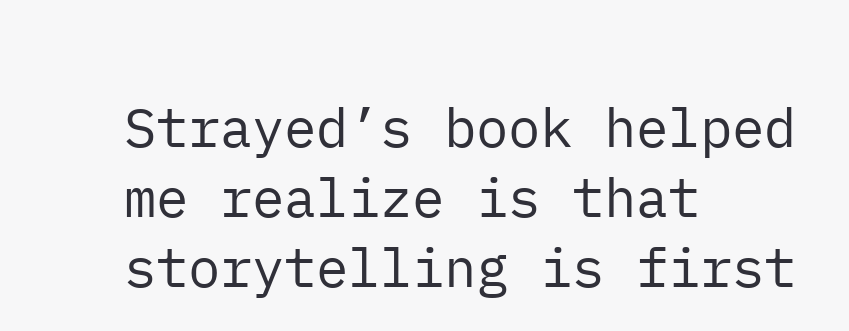Strayed’s book helped me realize is that storytelling is first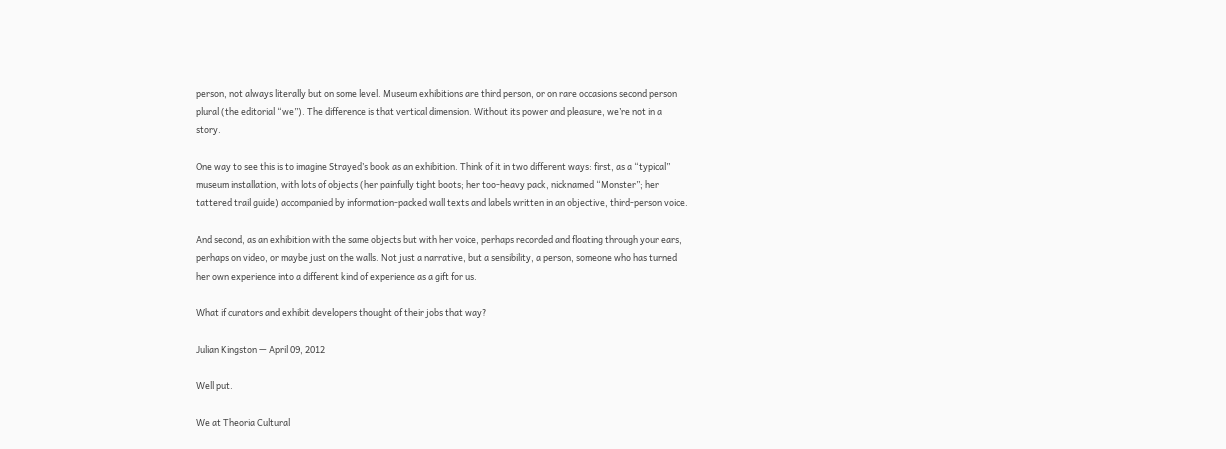person, not always literally but on some level. Museum exhibitions are third person, or on rare occasions second person plural (the editorial “we”). The difference is that vertical dimension. Without its power and pleasure, we’re not in a story.

One way to see this is to imagine Strayed’s book as an exhibition. Think of it in two different ways: first, as a “typical” museum installation, with lots of objects (her painfully tight boots; her too-heavy pack, nicknamed “Monster”; her tattered trail guide) accompanied by information-packed wall texts and labels written in an objective, third-person voice.

And second, as an exhibition with the same objects but with her voice, perhaps recorded and floating through your ears, perhaps on video, or maybe just on the walls. Not just a narrative, but a sensibility, a person, someone who has turned her own experience into a different kind of experience as a gift for us.

What if curators and exhibit developers thought of their jobs that way?

Julian Kingston — April 09, 2012

Well put.

We at Theoria Cultural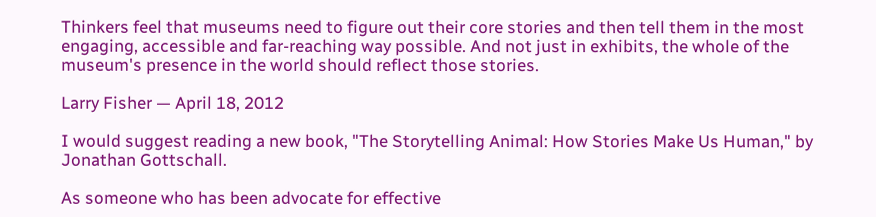Thinkers feel that museums need to figure out their core stories and then tell them in the most engaging, accessible and far-reaching way possible. And not just in exhibits, the whole of the museum's presence in the world should reflect those stories.

Larry Fisher — April 18, 2012

I would suggest reading a new book, "The Storytelling Animal: How Stories Make Us Human," by Jonathan Gottschall.

As someone who has been advocate for effective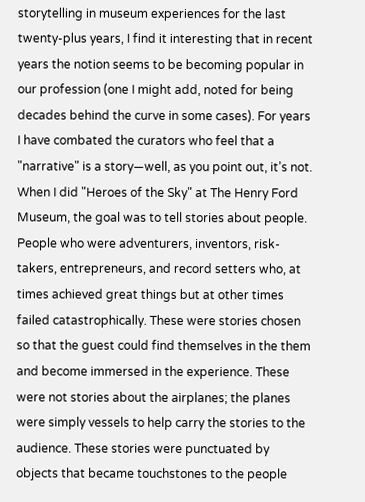storytelling in museum experiences for the last twenty-plus years, I find it interesting that in recent years the notion seems to be becoming popular in our profession (one I might add, noted for being decades behind the curve in some cases). For years I have combated the curators who feel that a "narrative" is a story—well, as you point out, it’s not. When I did "Heroes of the Sky" at The Henry Ford Museum, the goal was to tell stories about people. People who were adventurers, inventors, risk-takers, entrepreneurs, and record setters who, at times achieved great things but at other times failed catastrophically. These were stories chosen so that the guest could find themselves in the them and become immersed in the experience. These were not stories about the airplanes; the planes were simply vessels to help carry the stories to the audience. These stories were punctuated by objects that became touchstones to the people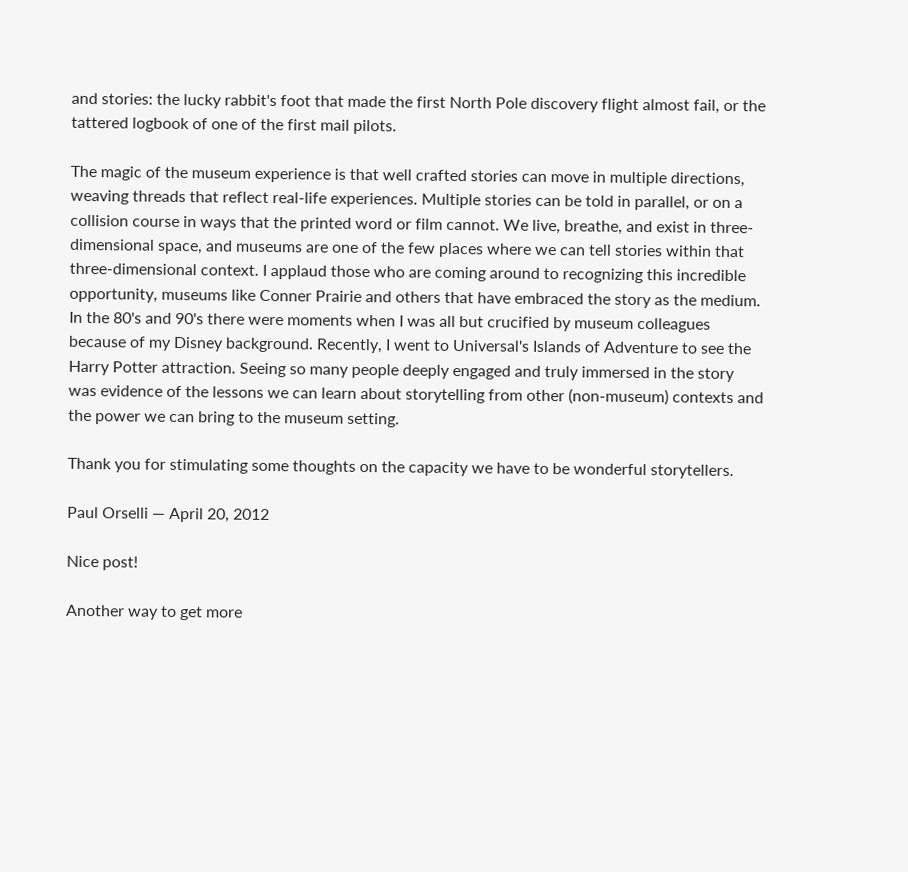and stories: the lucky rabbit's foot that made the first North Pole discovery flight almost fail, or the tattered logbook of one of the first mail pilots.

The magic of the museum experience is that well crafted stories can move in multiple directions, weaving threads that reflect real-life experiences. Multiple stories can be told in parallel, or on a collision course in ways that the printed word or film cannot. We live, breathe, and exist in three-dimensional space, and museums are one of the few places where we can tell stories within that three-dimensional context. I applaud those who are coming around to recognizing this incredible opportunity, museums like Conner Prairie and others that have embraced the story as the medium. In the 80's and 90's there were moments when I was all but crucified by museum colleagues because of my Disney background. Recently, I went to Universal's Islands of Adventure to see the Harry Potter attraction. Seeing so many people deeply engaged and truly immersed in the story was evidence of the lessons we can learn about storytelling from other (non-museum) contexts and the power we can bring to the museum setting.

Thank you for stimulating some thoughts on the capacity we have to be wonderful storytellers.

Paul Orselli — April 20, 2012

Nice post!

Another way to get more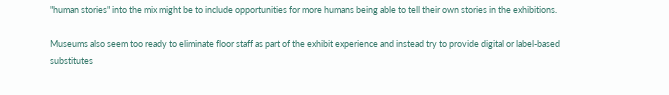"human stories" into the mix might be to include opportunities for more humans being able to tell their own stories in the exhibitions.

Museums also seem too ready to eliminate floor staff as part of the exhibit experience and instead try to provide digital or label-based substitutes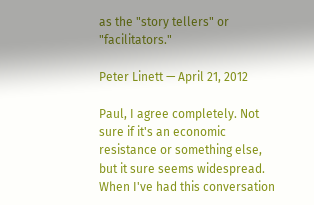as the "story tellers" or "facilitators."

Peter Linett — April 21, 2012

Paul, I agree completely. Not sure if it's an economic resistance or something else, but it sure seems widespread. When I've had this conversation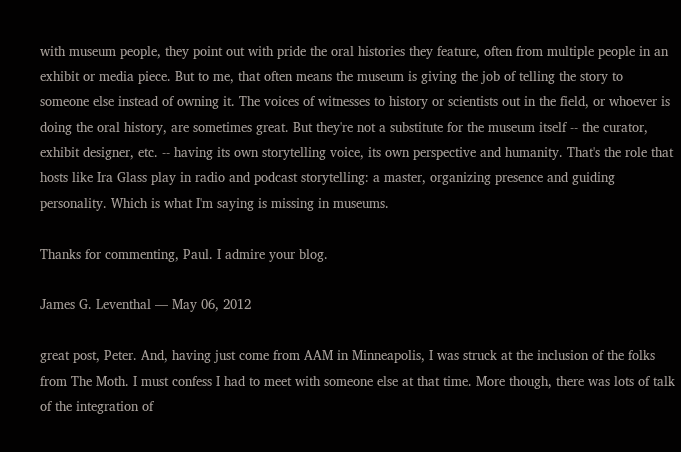with museum people, they point out with pride the oral histories they feature, often from multiple people in an exhibit or media piece. But to me, that often means the museum is giving the job of telling the story to someone else instead of owning it. The voices of witnesses to history or scientists out in the field, or whoever is doing the oral history, are sometimes great. But they're not a substitute for the museum itself -- the curator, exhibit designer, etc. -- having its own storytelling voice, its own perspective and humanity. That's the role that hosts like Ira Glass play in radio and podcast storytelling: a master, organizing presence and guiding personality. Which is what I'm saying is missing in museums.

Thanks for commenting, Paul. I admire your blog.

James G. Leventhal — May 06, 2012

great post, Peter. And, having just come from AAM in Minneapolis, I was struck at the inclusion of the folks from The Moth. I must confess I had to meet with someone else at that time. More though, there was lots of talk of the integration of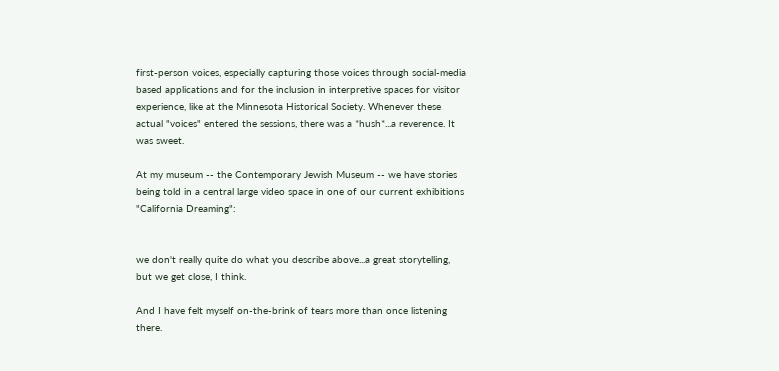first-person voices, especially capturing those voices through social-media based applications and for the inclusion in interpretive spaces for visitor experience, like at the Minnesota Historical Society. Whenever these actual "voices" entered the sessions, there was a *hush*...a reverence. It was sweet.

At my museum -- the Contemporary Jewish Museum -- we have stories being told in a central large video space in one of our current exhibitions "California Dreaming":


we don't really quite do what you describe above...a great storytelling, but we get close, I think.

And I have felt myself on-the-brink of tears more than once listening there.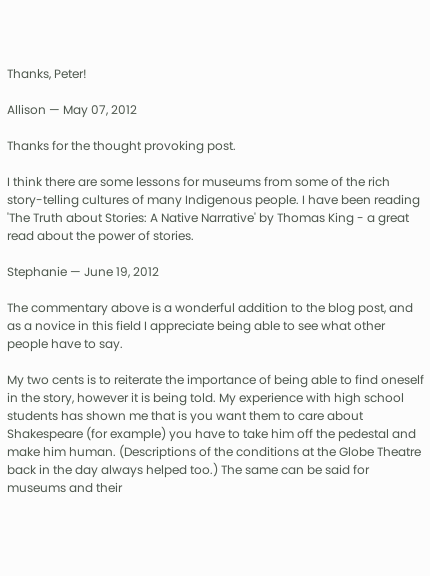Thanks, Peter!

Allison — May 07, 2012

Thanks for the thought provoking post.

I think there are some lessons for museums from some of the rich story-telling cultures of many Indigenous people. I have been reading 'The Truth about Stories: A Native Narrative' by Thomas King - a great read about the power of stories.

Stephanie — June 19, 2012

The commentary above is a wonderful addition to the blog post, and as a novice in this field I appreciate being able to see what other people have to say.

My two cents is to reiterate the importance of being able to find oneself in the story, however it is being told. My experience with high school students has shown me that is you want them to care about Shakespeare (for example) you have to take him off the pedestal and make him human. (Descriptions of the conditions at the Globe Theatre back in the day always helped too.) The same can be said for museums and their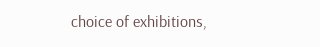choice of exhibitions,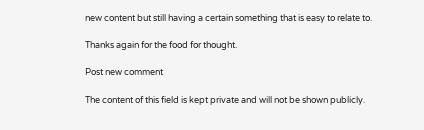new content but still having a certain something that is easy to relate to.

Thanks again for the food for thought.

Post new comment

The content of this field is kept private and will not be shown publicly.